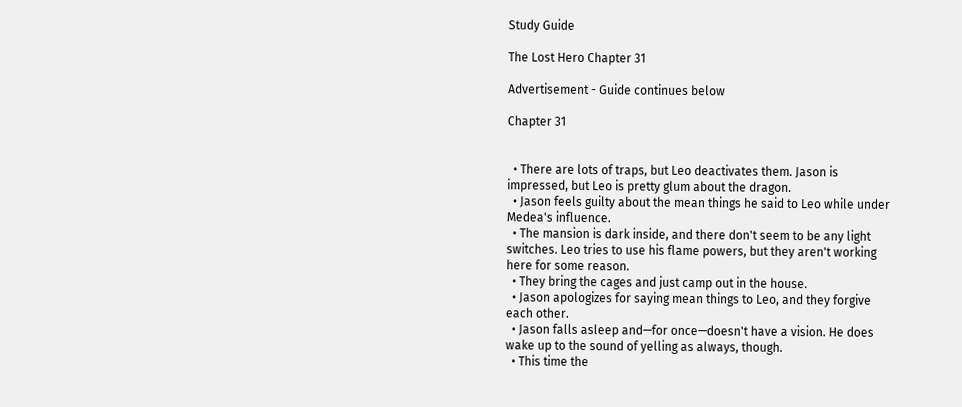Study Guide

The Lost Hero Chapter 31

Advertisement - Guide continues below

Chapter 31


  • There are lots of traps, but Leo deactivates them. Jason is impressed, but Leo is pretty glum about the dragon.
  • Jason feels guilty about the mean things he said to Leo while under Medea's influence.
  • The mansion is dark inside, and there don't seem to be any light switches. Leo tries to use his flame powers, but they aren't working here for some reason.
  • They bring the cages and just camp out in the house.
  • Jason apologizes for saying mean things to Leo, and they forgive each other.
  • Jason falls asleep and—for once—doesn't have a vision. He does wake up to the sound of yelling as always, though.
  • This time the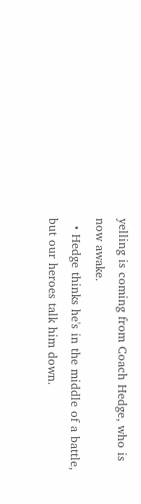yelling is coming from Coach Hedge, who is now awake.
  • Hedge thinks he's in the middle of a battle, but our heroes talk him down.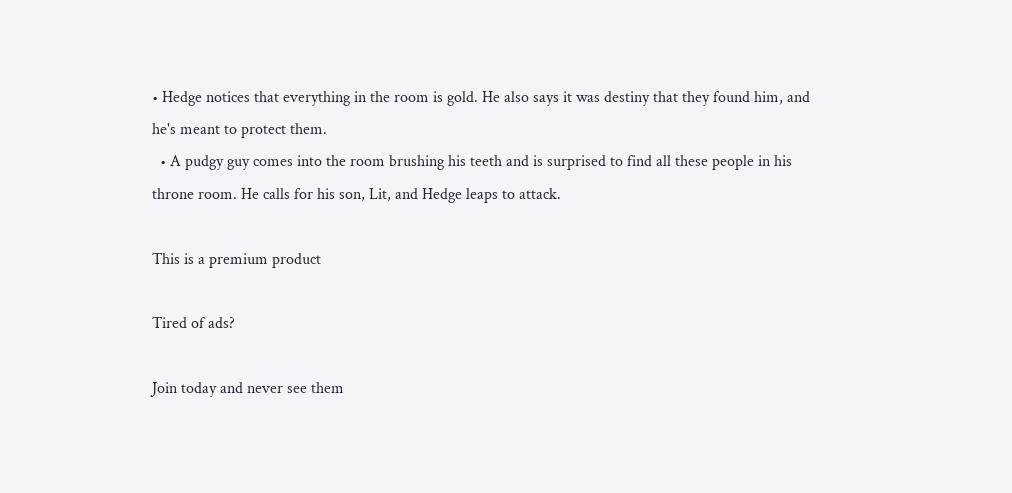• Hedge notices that everything in the room is gold. He also says it was destiny that they found him, and he's meant to protect them.
  • A pudgy guy comes into the room brushing his teeth and is surprised to find all these people in his throne room. He calls for his son, Lit, and Hedge leaps to attack.

This is a premium product

Tired of ads?

Join today and never see them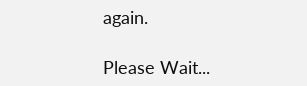again.

Please Wait...